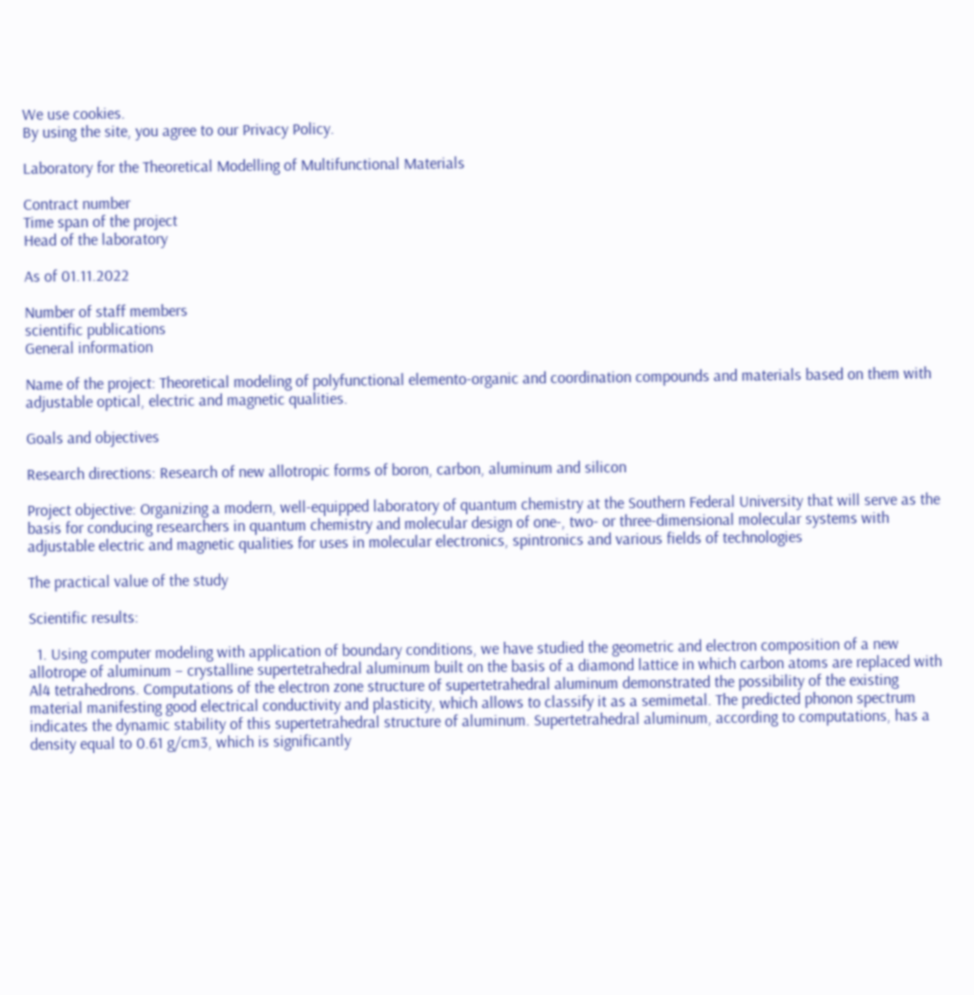We use cookies.
By using the site, you agree to our Privacy Policy.

Laboratory for the Theoretical Modelling of Multifunctional Materials

Contract number
Time span of the project
Head of the laboratory

As of 01.11.2022

Number of staff members
scientific publications
General information

Name of the project: Theoretical modeling of polyfunctional elemento-organic and coordination compounds and materials based on them with adjustable optical, electric and magnetic qualities.

Goals and objectives

Research directions: Research of new allotropic forms of boron, carbon, aluminum and silicon

Project objective: Organizing a modern, well-equipped laboratory of quantum chemistry at the Southern Federal University that will serve as the basis for conducing researchers in quantum chemistry and molecular design of one-, two- or three-dimensional molecular systems with adjustable electric and magnetic qualities for uses in molecular electronics, spintronics and various fields of technologies

The practical value of the study

Scientific results:

  1. Using computer modeling with application of boundary conditions, we have studied the geometric and electron composition of a new allotrope of aluminum – crystalline supertetrahedral aluminum built on the basis of a diamond lattice in which carbon atoms are replaced with Al4 tetrahedrons. Computations of the electron zone structure of supertetrahedral aluminum demonstrated the possibility of the existing material manifesting good electrical conductivity and plasticity, which allows to classify it as a semimetal. The predicted phonon spectrum indicates the dynamic stability of this supertetrahedral structure of aluminum. Supertetrahedral aluminum, according to computations, has a density equal to 0.61 g/cm3, which is significantly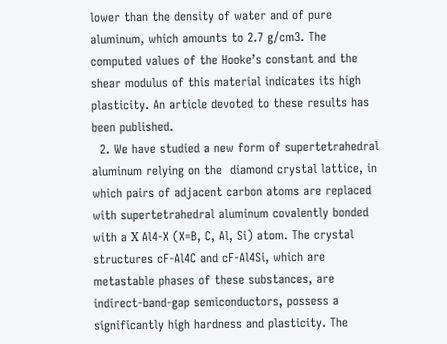lower than the density of water and of pure aluminum, which amounts to 2.7 g/cm3. The computed values of the Hooke’s constant and the shear modulus of this material indicates its high plasticity. An article devoted to these results has been published.
  2. We have studied a new form of supertetrahedral aluminum relying on the  diamond crystal lattice, in which pairs of adjacent carbon atoms are replaced with supertetrahedral aluminum covalently bonded with a Х Al4-X (X=B, C, Al, Si) atom. The crystal structures cF-Al4C and cF-Al4Si, which are metastable phases of these substances, are indirect-band-gap semiconductors, possess a significantly high hardness and plasticity. The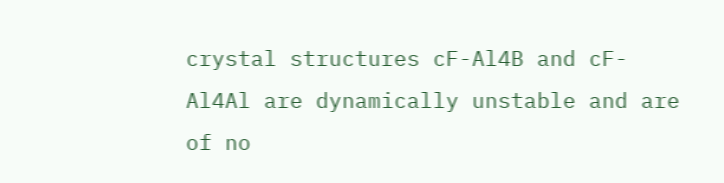crystal structures cF-Al4B and cF-Al4Al are dynamically unstable and are of no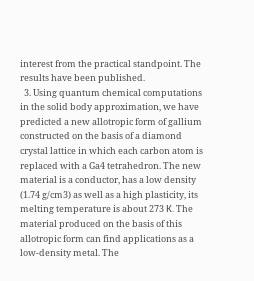interest from the practical standpoint. The results have been published.
  3. Using quantum chemical computations in the solid body approximation, we have predicted a new allotropic form of gallium constructed on the basis of a diamond crystal lattice in which each carbon atom is replaced with a Ga4 tetrahedron. The new material is a conductor, has a low density (1.74 g/cm3) as well as a high plasticity, its melting temperature is about 273 К. The material produced on the basis of this allotropic form can find applications as a low-density metal. The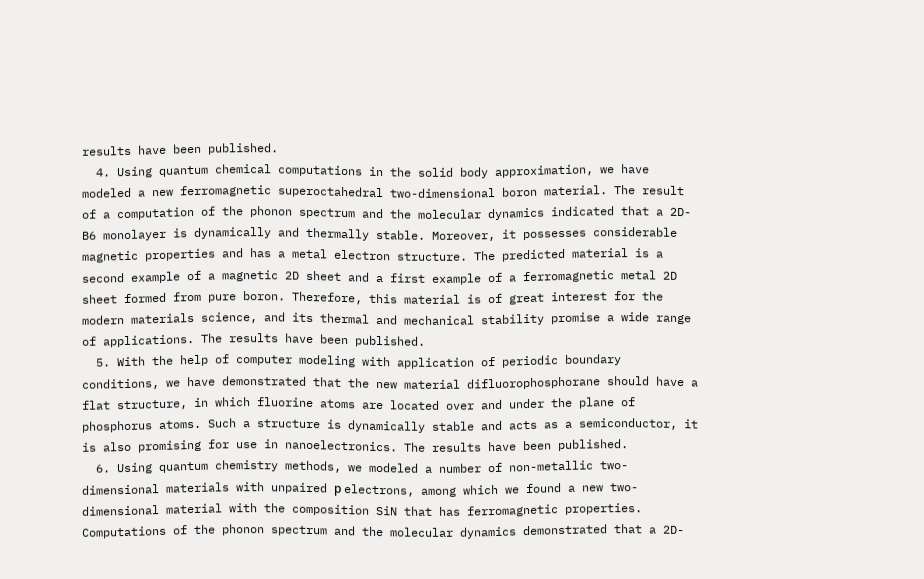results have been published.
  4. Using quantum chemical computations in the solid body approximation, we have modeled a new ferromagnetic superoctahedral two-dimensional boron material. The result of a computation of the phonon spectrum and the molecular dynamics indicated that a 2D-B6 monolayer is dynamically and thermally stable. Moreover, it possesses considerable magnetic properties and has a metal electron structure. The predicted material is a second example of a magnetic 2D sheet and a first example of a ferromagnetic metal 2D sheet formed from pure boron. Therefore, this material is of great interest for the modern materials science, and its thermal and mechanical stability promise a wide range of applications. The results have been published.
  5. With the help of computer modeling with application of periodic boundary conditions, we have demonstrated that the new material difluorophosphorane should have a flat structure, in which fluorine atoms are located over and under the plane of phosphorus atoms. Such a structure is dynamically stable and acts as a semiconductor, it is also promising for use in nanoelectronics. The results have been published.
  6. Using quantum chemistry methods, we modeled a number of non-metallic two-dimensional materials with unpaired р electrons, among which we found a new two- dimensional material with the composition SiN that has ferromagnetic properties. Computations of the phonon spectrum and the molecular dynamics demonstrated that a 2D-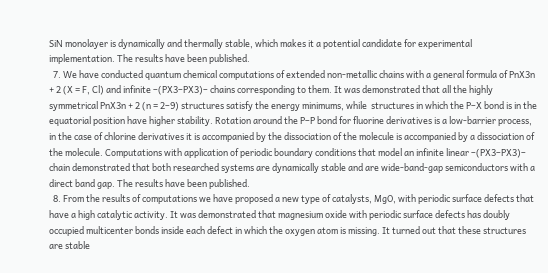SiN monolayer is dynamically and thermally stable, which makes it a potential candidate for experimental implementation. The results have been published.
  7. We have conducted quantum chemical computations of extended non-metallic chains with a general formula of PnX3n + 2 (X = F, Cl) and infinite –(PX3–PX3)– chains corresponding to them. It was demonstrated that all the highly symmetrical PnX3n + 2 (n = 2–9) structures satisfy the energy minimums, while  structures in which the P–X bond is in the equatorial position have higher stability. Rotation around the P–P bond for fluorine derivatives is a low-barrier process, in the case of chlorine derivatives it is accompanied by the dissociation of the molecule is accompanied by a dissociation of the molecule. Computations with application of periodic boundary conditions that model an infinite linear –(PX3–PX3)– chain demonstrated that both researched systems are dynamically stable and are wide-band-gap semiconductors with a direct band gap. The results have been published.
  8. From the results of computations we have proposed a new type of catalysts, MgO, with periodic surface defects that have a high catalytic activity. It was demonstrated that magnesium oxide with periodic surface defects has doubly occupied multicenter bonds inside each defect in which the oxygen atom is missing. It turned out that these structures are stable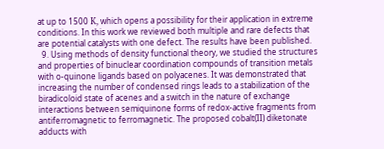at up to 1500 К, which opens a possibility for their application in extreme conditions. In this work we reviewed both multiple and rare defects that are potential catalysts with one defect. The results have been published.
  9. Using methods of density functional theory, we studied the structures and properties of binuclear coordination compounds of transition metals with o-quinone ligands based on polyacenes. It was demonstrated that increasing the number of condensed rings leads to a stabilization of the biradicoloid state of acenes and a switch in the nature of exchange interactions between semiquinone forms of redox-active fragments from antiferromagnetic to ferromagnetic. The proposed cobalt(II) diketonate adducts with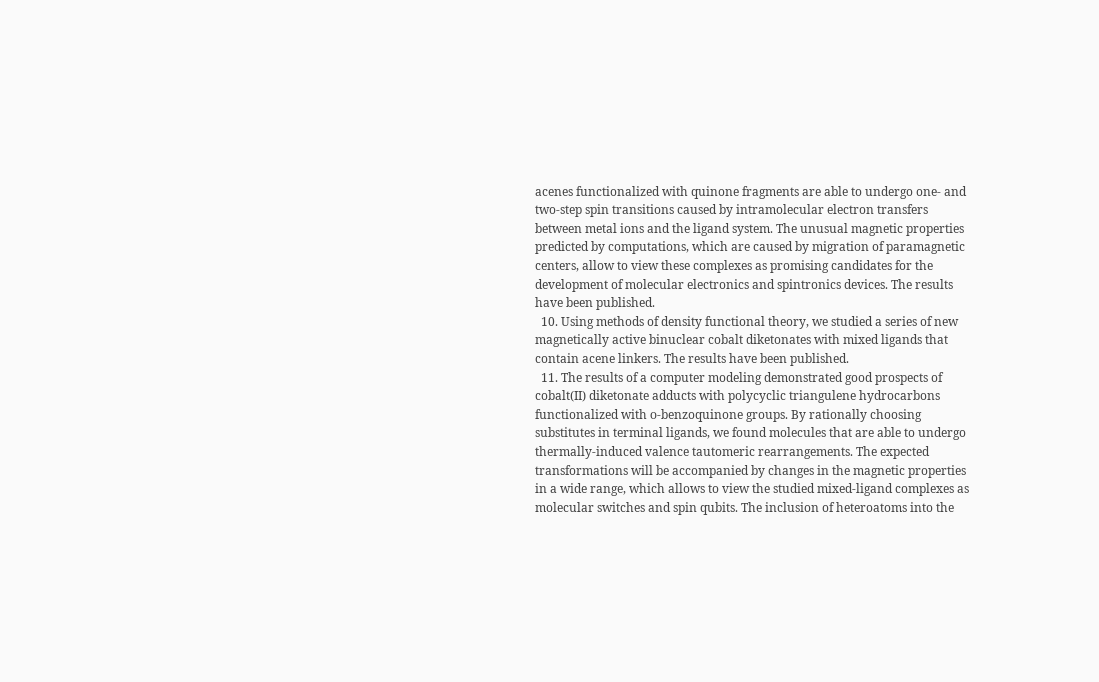acenes functionalized with quinone fragments are able to undergo one- and two-step spin transitions caused by intramolecular electron transfers between metal ions and the ligand system. The unusual magnetic properties predicted by computations, which are caused by migration of paramagnetic centers, allow to view these complexes as promising candidates for the development of molecular electronics and spintronics devices. The results have been published.
  10. Using methods of density functional theory, we studied a series of new magnetically active binuclear cobalt diketonates with mixed ligands that contain acene linkers. The results have been published.
  11. The results of a computer modeling demonstrated good prospects of cobalt(II) diketonate adducts with polycyclic triangulene hydrocarbons functionalized with о-benzoquinone groups. By rationally choosing substitutes in terminal ligands, we found molecules that are able to undergo thermally-induced valence tautomeric rearrangements. The expected transformations will be accompanied by changes in the magnetic properties in a wide range, which allows to view the studied mixed-ligand complexes as molecular switches and spin qubits. The inclusion of heteroatoms into the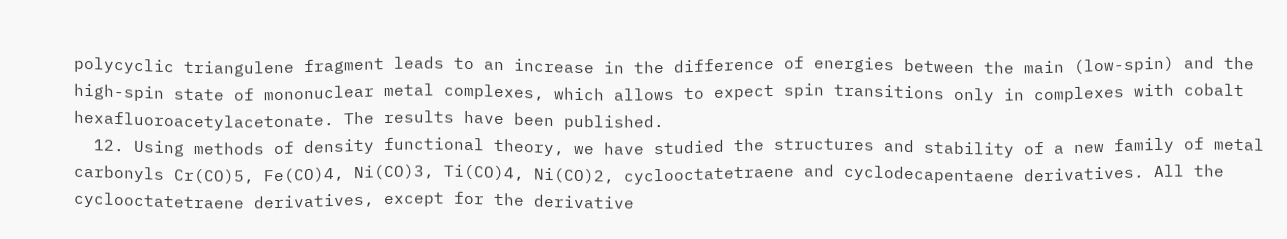polycyclic triangulene fragment leads to an increase in the difference of energies between the main (low-spin) and the high-spin state of mononuclear metal complexes, which allows to expect spin transitions only in complexes with cobalt hexafluoroacetylacetonate. The results have been published.
  12. Using methods of density functional theory, we have studied the structures and stability of a new family of metal carbonyls Cr(CO)5, Fe(CO)4, Ni(CO)3, Ti(CO)4, Ni(CO)2, cyclooctatetraene and cyclodecapentaene derivatives. All the cyclooctatetraene derivatives, except for the derivative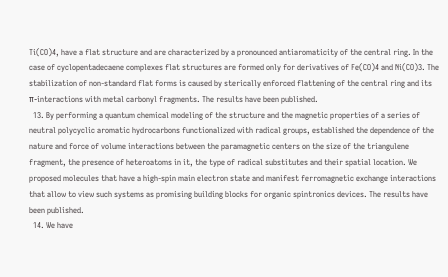Ti(CO)4, have a flat structure and are characterized by a pronounced antiaromaticity of the central ring. In the case of cyclopentadecaene complexes flat structures are formed only for derivatives of Fe(CO)4 and Ni(CO)3. The stabilization of non-standard flat forms is caused by sterically enforced flattening of the central ring and its π-interactions with metal carbonyl fragments. The results have been published.
  13. By performing a quantum chemical modeling of the structure and the magnetic properties of a series of neutral polycyclic aromatic hydrocarbons functionalized with radical groups, established the dependence of the nature and force of volume interactions between the paramagnetic centers on the size of the triangulene fragment, the presence of heteroatoms in it, the type of radical substitutes and their spatial location. We proposed molecules that have a high-spin main electron state and manifest ferromagnetic exchange interactions that allow to view such systems as promising building blocks for organic spintronics devices. The results have been published.
  14. We have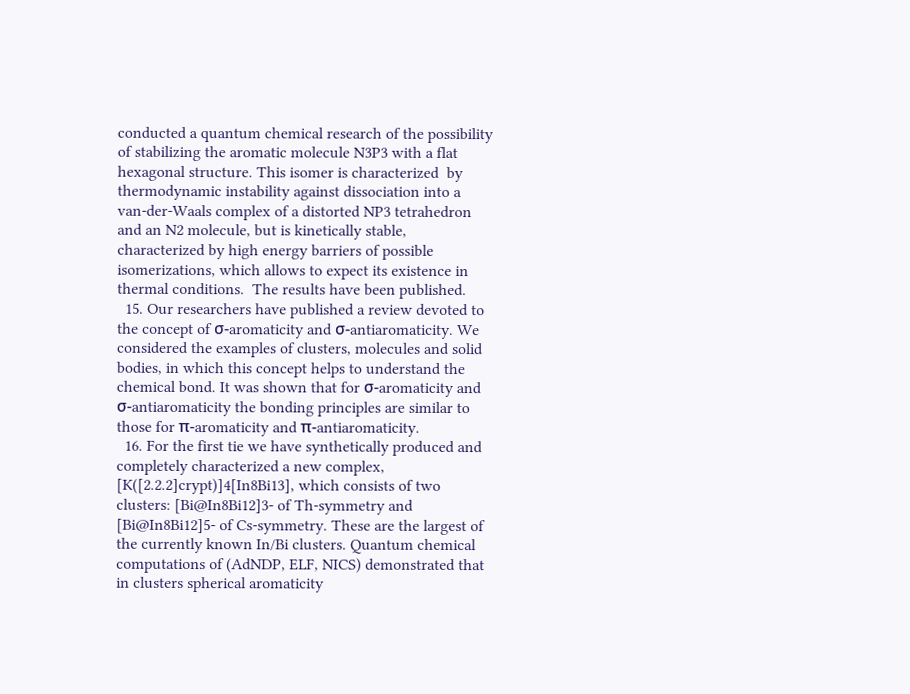conducted a quantum chemical research of the possibility of stabilizing the aromatic molecule N3P3 with a flat hexagonal structure. This isomer is characterized  by thermodynamic instability against dissociation into a van-der-Waals complex of a distorted NP3 tetrahedron and an N2 molecule, but is kinetically stable, characterized by high energy barriers of possible isomerizations, which allows to expect its existence in thermal conditions.  The results have been published.
  15. Our researchers have published a review devoted to the concept of σ-aromaticity and σ-antiaromaticity. We considered the examples of clusters, molecules and solid bodies, in which this concept helps to understand the chemical bond. It was shown that for σ-aromaticity and σ-antiaromaticity the bonding principles are similar to those for π-aromaticity and π-antiaromaticity.
  16. For the first tie we have synthetically produced and completely characterized a new complex, [K([2.2.2]crypt)]4[In8Bi13], which consists of two clusters: [Bi@In8Bi12]3- of Th-symmetry and [Bi@In8Bi12]5- of Cs-symmetry. These are the largest of the currently known In/Bi clusters. Quantum chemical computations of (AdNDP, ELF, NICS) demonstrated that in clusters spherical aromaticity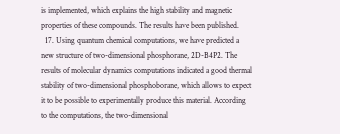is implemented, which explains the high stability and magnetic properties of these compounds. The results have been published.
  17. Using quantum chemical computations, we have predicted a new structure of two-dimensional phosphorane, 2D-B4P2. The results of molecular dynamics computations indicated a good thermal stability of two-dimensional phosphoborane, which allows to expect it to be possible to experimentally produce this material. According to the computations, the two-dimensional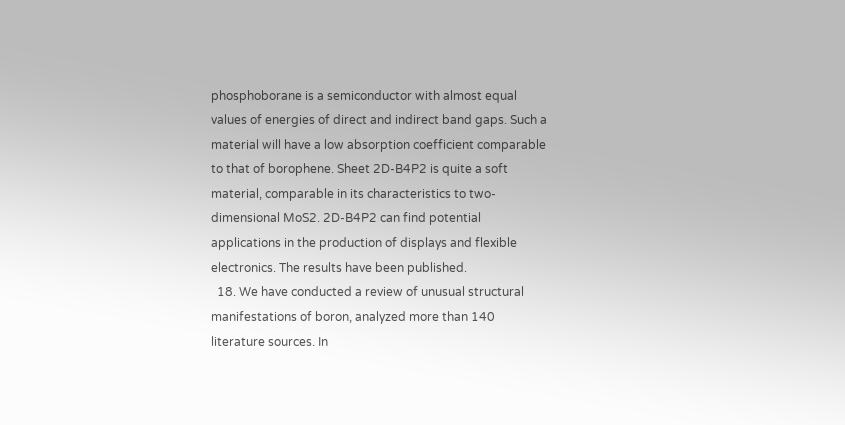phosphoborane is a semiconductor with almost equal values of energies of direct and indirect band gaps. Such a material will have a low absorption coefficient comparable to that of borophene. Sheet 2D-B4P2 is quite a soft material, comparable in its characteristics to two-dimensional MoS2. 2D-B4P2 can find potential applications in the production of displays and flexible electronics. The results have been published.
  18. We have conducted a review of unusual structural manifestations of boron, analyzed more than 140 literature sources. In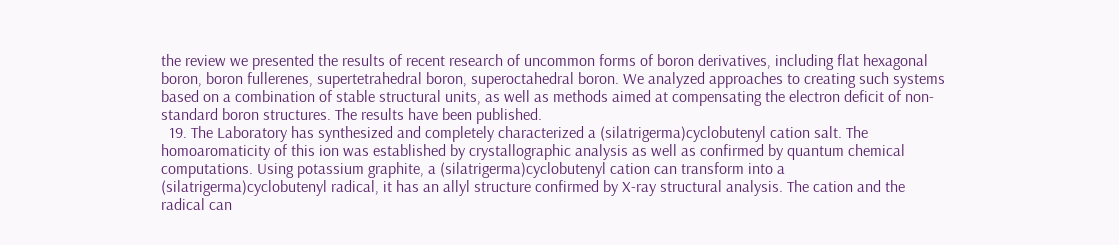the review we presented the results of recent research of uncommon forms of boron derivatives, including flat hexagonal boron, boron fullerenes, supertetrahedral boron, superoctahedral boron. We analyzed approaches to creating such systems based on a combination of stable structural units, as well as methods aimed at compensating the electron deficit of non-standard boron structures. The results have been published.
  19. The Laboratory has synthesized and completely characterized a (silatrigerma)cyclobutenyl cation salt. The homoaromaticity of this ion was established by crystallographic analysis as well as confirmed by quantum chemical computations. Using potassium graphite, a (silatrigerma)cyclobutenyl cation can transform into a (silatrigerma)cyclobutenyl radical, it has an allyl structure confirmed by X-ray structural analysis. The cation and the radical can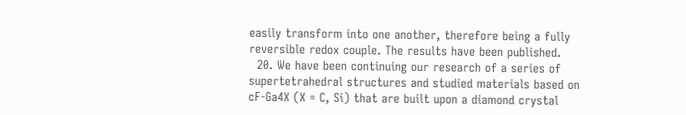easily transform into one another, therefore being a fully reversible redox couple. The results have been published.
  20. We have been continuing our research of a series of supertetrahedral structures and studied materials based on cF-Ga4X (X = C, Si) that are built upon a diamond crystal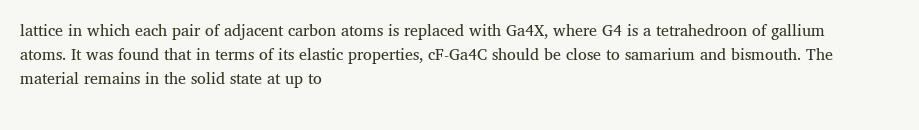lattice in which each pair of adjacent carbon atoms is replaced with Ga4X, where G4 is a tetrahedroon of gallium atoms. It was found that in terms of its elastic properties, cF-Ga4C should be close to samarium and bismouth. The material remains in the solid state at up to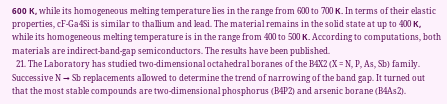600 К, while its homogeneous melting temperature lies in the range from 600 to 700 К. In terms of their elastic properties, cF-Ga4Si is similar to thallium and lead. The material remains in the solid state at up to 400 К, while its homogeneous melting temperature is in the range from 400 to 500 К. According to computations, both materials are indirect-band-gap semiconductors. The results have been published.
  21. The Laboratory has studied two-dimensional octahedral boranes of the B4X2 (X = N, P, As, Sb) family. Successive N → Sb replacements allowed to determine the trend of narrowing of the band gap. It turned out that the most stable compounds are two-dimensional phosphorus (B4P2) and arsenic borane (B4As2).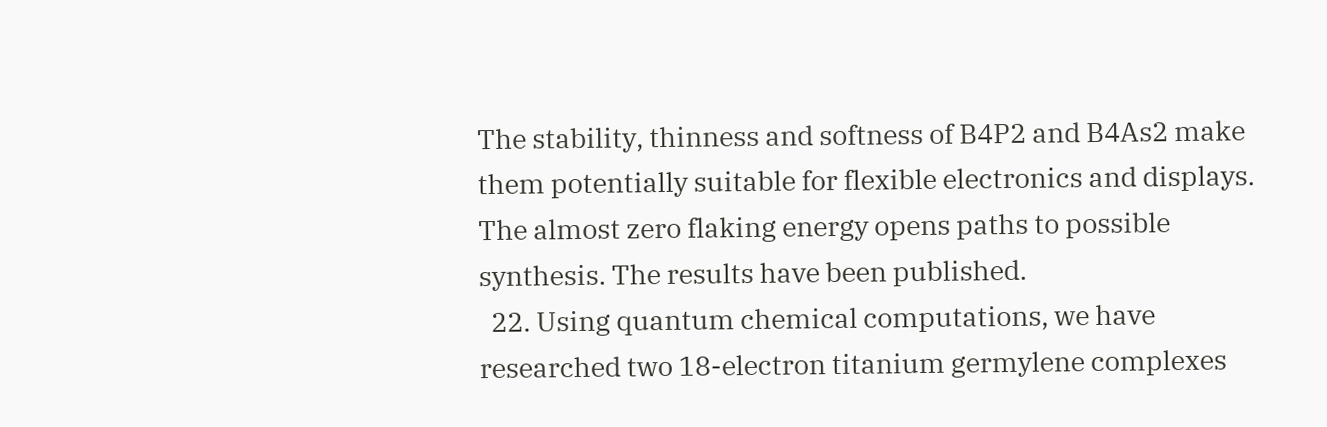The stability, thinness and softness of B4P2 and B4As2 make them potentially suitable for flexible electronics and displays. The almost zero flaking energy opens paths to possible synthesis. The results have been published.
  22. Using quantum chemical computations, we have researched two 18-electron titanium germylene complexes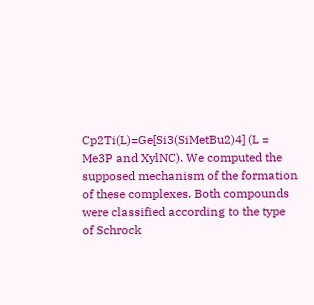Cp2Ti(L)=Ge[Si3(SiMetBu2)4] (L = Me3P and XylNC). We computed the supposed mechanism of the formation of these complexes. Both compounds were classified according to the type of Schrock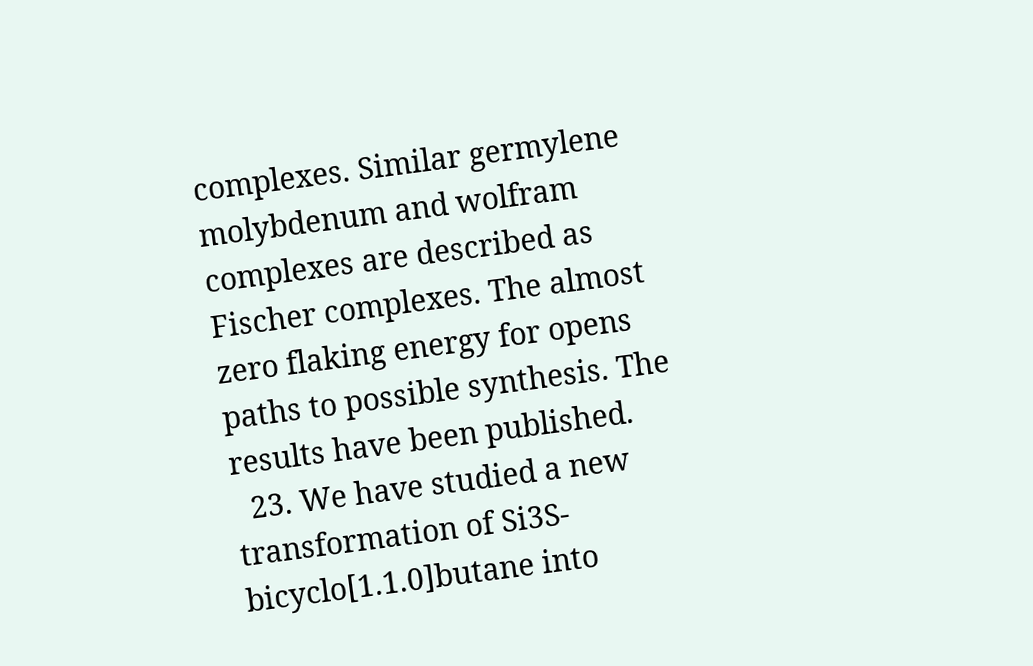complexes. Similar germylene molybdenum and wolfram complexes are described as Fischer complexes. The almost zero flaking energy for opens paths to possible synthesis. The results have been published.
  23. We have studied a new transformation of Si3S-bicyclo[1.1.0]butane into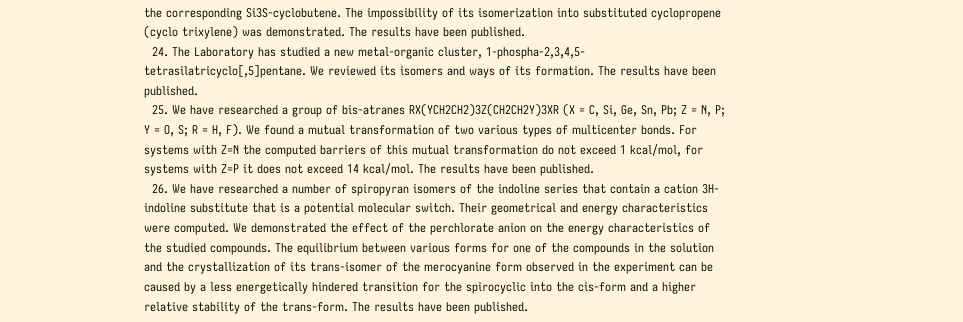the corresponding Si3S-cyclobutene. The impossibility of its isomerization into substituted cyclopropene (cyclo trixylene) was demonstrated. The results have been published.
  24. The Laboratory has studied a new metal-organic cluster, 1-phospha-2,3,4,5-tetrasilatricyclo[,5]pentane. We reviewed its isomers and ways of its formation. The results have been published.
  25. We have researched a group of bis-atranes RX(YCH2CH2)3Z(CH2CH2Y)3XR (X = C, Si, Ge, Sn, Pb; Z = N, P; Y = O, S; R = H, F). We found a mutual transformation of two various types of multicenter bonds. For systems with Z=N the computed barriers of this mutual transformation do not exceed 1 kcal/mol, for systems with Z=P it does not exceed 14 kcal/mol. The results have been published.
  26. We have researched a number of spiropyran isomers of the indoline series that contain a cation 3H-indoline substitute that is a potential molecular switch. Their geometrical and energy characteristics were computed. We demonstrated the effect of the perchlorate anion on the energy characteristics of the studied compounds. The equilibrium between various forms for one of the compounds in the solution and the crystallization of its trans-isomer of the merocyanine form observed in the experiment can be caused by a less energetically hindered transition for the spirocyclic into the cis-form and a higher relative stability of the trans-form. The results have been published.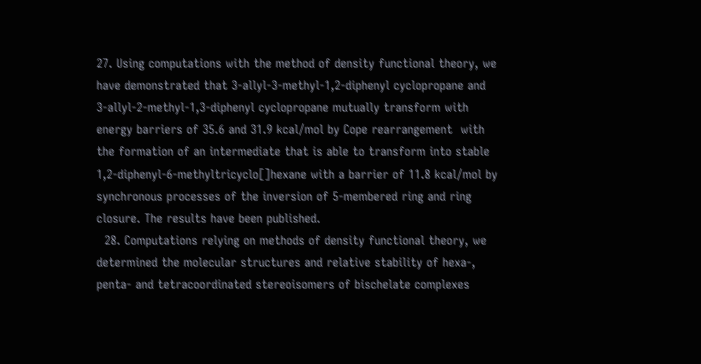27. Using computations with the method of density functional theory, we have demonstrated that 3-allyl-3-methyl-1,2-diphenyl cyclopropane and 3-allyl-2-methyl-1,3-diphenyl cyclopropane mutually transform with energy barriers of 35.6 and 31.9 kcal/mol by Cope rearrangement  with the formation of an intermediate that is able to transform into stable 1,2-diphenyl-6-methyltricyclo[]hexane with a barrier of 11.8 kcal/mol by synchronous processes of the inversion of 5-membered ring and ring closure. The results have been published.
  28. Computations relying on methods of density functional theory, we determined the molecular structures and relative stability of hexa-, penta- and tetracoordinated stereoisomers of bischelate complexes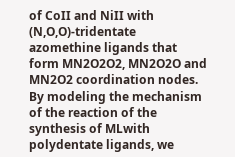of CoII and NiII with (N,O,O)-tridentate azomethine ligands that form MN2O2O2, MN2O2O and MN2O2 coordination nodes. By modeling the mechanism of the reaction of the synthesis of MLwith polydentate ligands, we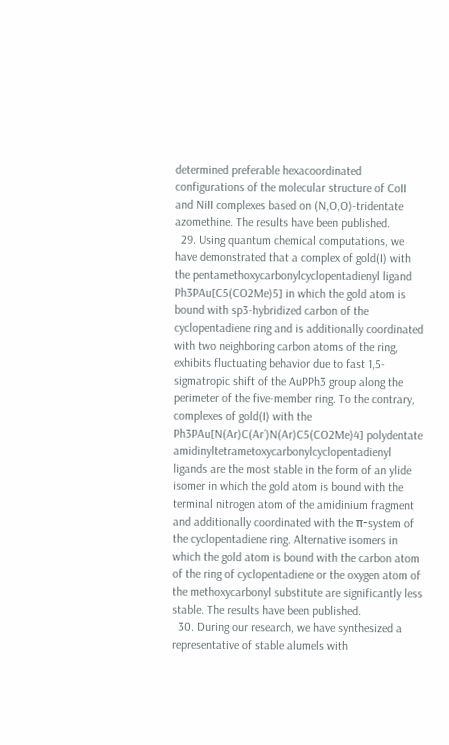determined preferable hexacoordinated configurations of the molecular structure of CoII and NiII complexes based on (N,O,O)-tridentate azomethine. The results have been published.
  29. Using quantum chemical computations, we have demonstrated that a complex of gold(I) with the pentamethoxycarbonylcyclopentadienyl ligand Ph3PAu[C5(CO2Me)5] in which the gold atom is bound with sp3-hybridized carbon of the cyclopentadiene ring and is additionally coordinated with two neighboring carbon atoms of the ring, exhibits fluctuating behavior due to fast 1,5-sigmatropic shift of the AuPPh3 group along the perimeter of the five-member ring. To the contrary, complexes of gold(I) with the Ph3PAu[N(Ar)C(Ar´)N(Ar)C5(CO2Me)4] polydentate amidinyltetrametoxycarbonylcyclopentadienyl ligands are the most stable in the form of an ylide isomer in which the gold atom is bound with the terminal nitrogen atom of the amidinium fragment and additionally coordinated with the π-system of the cyclopentadiene ring. Alternative isomers in which the gold atom is bound with the carbon atom of the ring of cyclopentadiene or the oxygen atom of the methoxycarbonyl substitute are significantly less stable. The results have been published.
  30. During our research, we have synthesized a representative of stable alumels with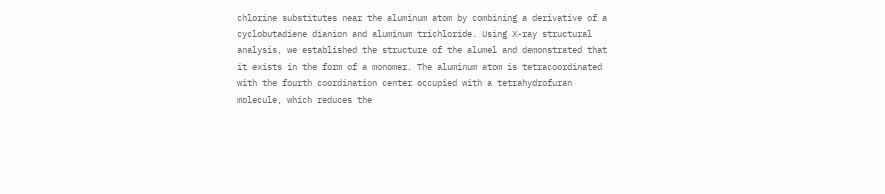chlorine substitutes near the aluminum atom by combining a derivative of a cyclobutadiene dianion and aluminum trichloride. Using X-ray structural analysis, we established the structure of the alumel and demonstrated that it exists in the form of a monomer. The aluminum atom is tetracoordinated with the fourth coordination center occupied with a tetrahydrofuran molecule, which reduces the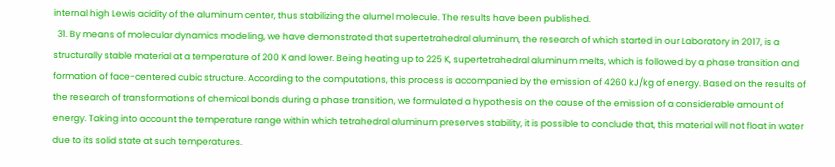internal high Lewis acidity of the aluminum center, thus stabilizing the alumel molecule. The results have been published.
  31. By means of molecular dynamics modeling, we have demonstrated that supertetrahedral aluminum, the research of which started in our Laboratory in 2017, is a structurally stable material at a temperature of 200 K and lower. Being heating up to 225 K, supertetrahedral aluminum melts, which is followed by a phase transition and formation of face-centered cubic structure. According to the computations, this process is accompanied by the emission of 4260 kJ/kg of energy. Based on the results of the research of transformations of chemical bonds during a phase transition, we formulated a hypothesis on the cause of the emission of a considerable amount of energy. Taking into account the temperature range within which tetrahedral aluminum preserves stability, it is possible to conclude that, this material will not float in water due to its solid state at such temperatures.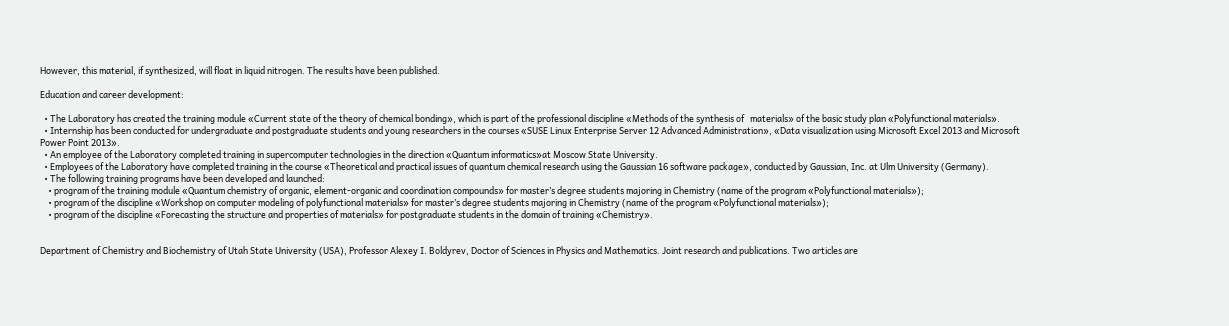However, this material, if synthesized, will float in liquid nitrogen. The results have been published.

Education and career development:

  • The Laboratory has created the training module «Current state of the theory of chemical bonding», which is part of the professional discipline «Methods of the synthesis of   materials» of the basic study plan «Polyfunctional materials».
  • Internship has been conducted for undergraduate and postgraduate students and young researchers in the courses «SUSE Linux Enterprise Server 12 Advanced Administration», «Data visualization using Microsoft Excel 2013 and Microsoft Power Point 2013».
  • An employee of the Laboratory completed training in supercomputer technologies in the direction «Quantum informatics»at Moscow State University.
  • Employees of the Laboratory have completed training in the course «Theoretical and practical issues of quantum chemical research using the Gaussian 16 software package», conducted by Gaussian, Inc. at Ulm University (Germany).
  • The following training programs have been developed and launched:
    • program of the training module «Quantum chemistry of organic, element-organic and coordination compounds» for master’s degree students majoring in Chemistry (name of the program «Polyfunctional materials»);
    • program of the discipline «Workshop on computer modeling of polyfunctional materials» for master’s degree students majoring in Chemistry (name of the program «Polyfunctional materials»);
    • program of the discipline «Forecasting the structure and properties of materials» for postgraduate students in the domain of training «Chemistry».


Department of Chemistry and Biochemistry of Utah State University (USA), Professor Alexey I. Boldyrev, Doctor of Sciences in Physics and Mathematics. Joint research and publications. Two articles are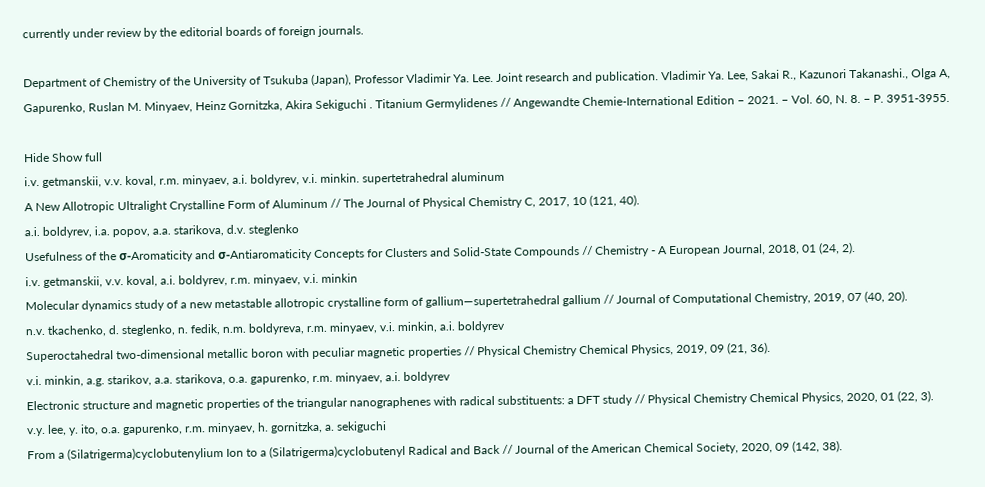currently under review by the editorial boards of foreign journals.

Department of Chemistry of the University of Tsukuba (Japan), Professor Vladimir Ya. Lee. Joint research and publication. Vladimir Ya. Lee, Sakai R., Kazunori Takanashi., Olga A, Gapurenko, Ruslan M. Minyaev, Heinz Gornitzka, Akira Sekiguchi . Titanium Germylidenes // Angewandte Chemie-International Edition – 2021. – Vol. 60, N. 8. – P. 3951-3955.

Hide Show full
i.v. getmanskii, v.v. koval, r.m. minyaev, a.i. boldyrev, v.i. minkin. supertetrahedral aluminum
A New Allotropic Ultralight Crystalline Form of Aluminum // The Journal of Physical Chemistry C, 2017, 10 (121, 40).
a.i. boldyrev, i.a. popov, a.a. starikova, d.v. steglenko
Usefulness of the σ-Aromaticity and σ-Antiaromaticity Concepts for Clusters and Solid-State Compounds // Chemistry - A European Journal, 2018, 01 (24, 2).
i.v. getmanskii, v.v. koval, a.i. boldyrev, r.m. minyaev, v.i. minkin
Molecular dynamics study of a new metastable allotropic crystalline form of gallium—supertetrahedral gallium // Journal of Computational Chemistry, 2019, 07 (40, 20).
n.v. tkachenko, d. steglenko, n. fedik, n.m. boldyreva, r.m. minyaev, v.i. minkin, a.i. boldyrev
Superoctahedral two-dimensional metallic boron with peculiar magnetic properties // Physical Chemistry Chemical Physics, 2019, 09 (21, 36).
v.i. minkin, a.g. starikov, a.a. starikova, o.a. gapurenko, r.m. minyaev, a.i. boldyrev
Electronic structure and magnetic properties of the triangular nanographenes with radical substituents: a DFT study // Physical Chemistry Chemical Physics, 2020, 01 (22, 3).
v.y. lee, y. ito, o.a. gapurenko, r.m. minyaev, h. gornitzka, a. sekiguchi
From a (Silatrigerma)cyclobutenylium Ion to a (Silatrigerma)cyclobutenyl Radical and Back // Journal of the American Chemical Society, 2020, 09 (142, 38).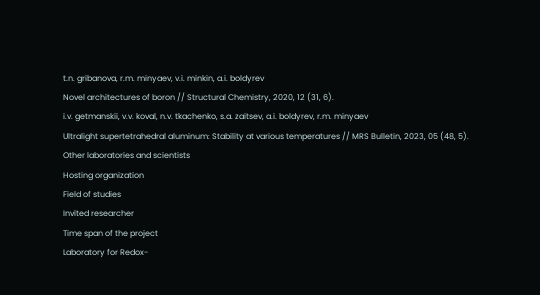t.n. gribanova, r.m. minyaev, v.i. minkin, a.i. boldyrev
Novel architectures of boron // Structural Chemistry, 2020, 12 (31, 6).
i.v. getmanskii, v.v. koval, n.v. tkachenko, s.a. zaitsev, a.i. boldyrev, r.m. minyaev
Ultralight supertetrahedral aluminum: Stability at various temperatures // MRS Bulletin, 2023, 05 (48, 5).
Other laboratories and scientists
Hosting organization
Field of studies
Invited researcher
Time span of the project
Laboratory for Redox-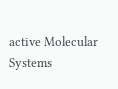active Molecular Systems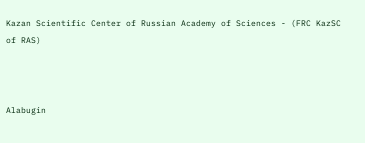Kazan Scientific Center of Russian Academy of Sciences - (FRC KazSC of RAS)



Alabugin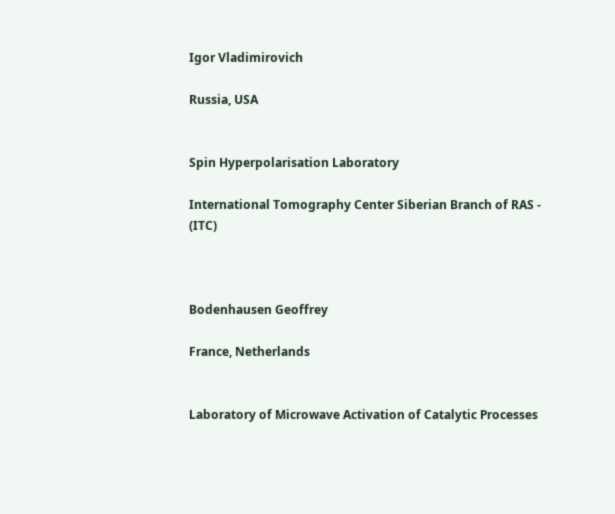Igor Vladimirovich

Russia, USA


Spin Hyperpolarisation Laboratory

International Tomography Center Siberian Branch of RAS - (ITC)



Bodenhausen Geoffrey

France, Netherlands


Laboratory of Microwave Activation of Catalytic Processes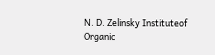N. D. Zelinsky Instituteof Organic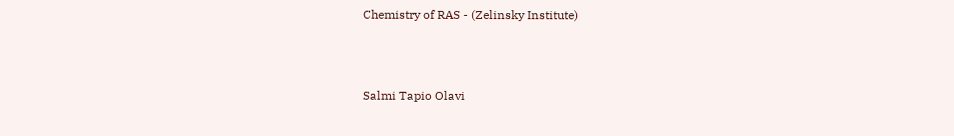Chemistry of RAS - (Zelinsky Institute)



Salmi Tapio Olavi